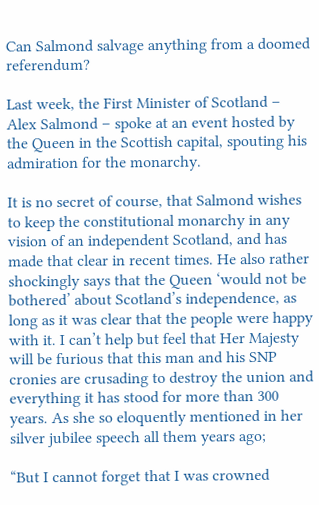Can Salmond salvage anything from a doomed referendum?

Last week, the First Minister of Scotland – Alex Salmond – spoke at an event hosted by the Queen in the Scottish capital, spouting his admiration for the monarchy.

It is no secret of course, that Salmond wishes to keep the constitutional monarchy in any vision of an independent Scotland, and has made that clear in recent times. He also rather shockingly says that the Queen ‘would not be bothered’ about Scotland’s independence, as long as it was clear that the people were happy with it. I can’t help but feel that Her Majesty will be furious that this man and his SNP cronies are crusading to destroy the union and everything it has stood for more than 300 years. As she so eloquently mentioned in her silver jubilee speech all them years ago;

“But I cannot forget that I was crowned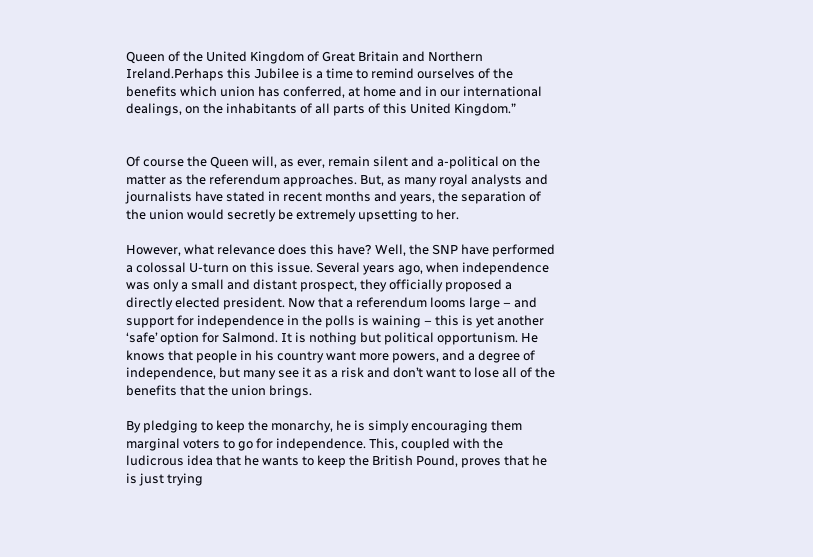Queen of the United Kingdom of Great Britain and Northern Ireland.Perhaps this Jubilee is a time to remind ourselves of the benefits which union has conferred, at home and in our international dealings, on the inhabitants of all parts of this United Kingdom.”


Of course the Queen will, as ever, remain silent and a-political on the matter as the referendum approaches. But, as many royal analysts and journalists have stated in recent months and years, the separation of the union would secretly be extremely upsetting to her.

However, what relevance does this have? Well, the SNP have performed a colossal U-turn on this issue. Several years ago, when independence was only a small and distant prospect, they officially proposed a directly elected president. Now that a referendum looms large – and support for independence in the polls is waining – this is yet another ‘safe’ option for Salmond. It is nothing but political opportunism. He knows that people in his country want more powers, and a degree of independence, but many see it as a risk and don’t want to lose all of the benefits that the union brings.

By pledging to keep the monarchy, he is simply encouraging them marginal voters to go for independence. This, coupled with the ludicrous idea that he wants to keep the British Pound, proves that he is just trying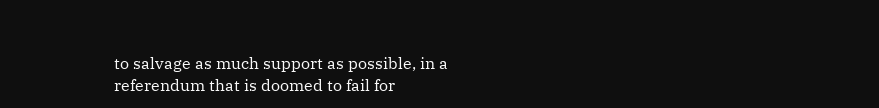to salvage as much support as possible, in a referendum that is doomed to fail for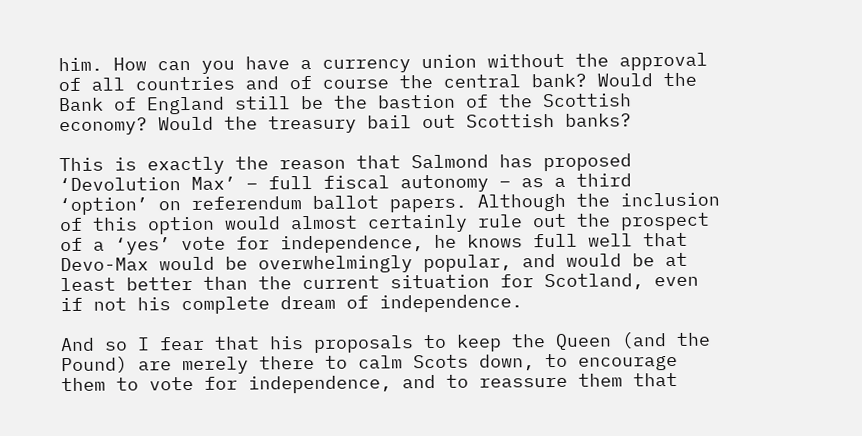him. How can you have a currency union without the approval of all countries and of course the central bank? Would the Bank of England still be the bastion of the Scottish economy? Would the treasury bail out Scottish banks?

This is exactly the reason that Salmond has proposed ‘Devolution Max’ – full fiscal autonomy – as a third ‘option’ on referendum ballot papers. Although the inclusion of this option would almost certainly rule out the prospect of a ‘yes’ vote for independence, he knows full well that Devo-Max would be overwhelmingly popular, and would be at least better than the current situation for Scotland, even if not his complete dream of independence.

And so I fear that his proposals to keep the Queen (and the Pound) are merely there to calm Scots down, to encourage them to vote for independence, and to reassure them that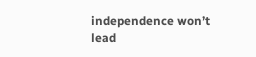independence won’t lead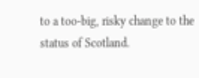to a too-big, risky change to the status of Scotland.